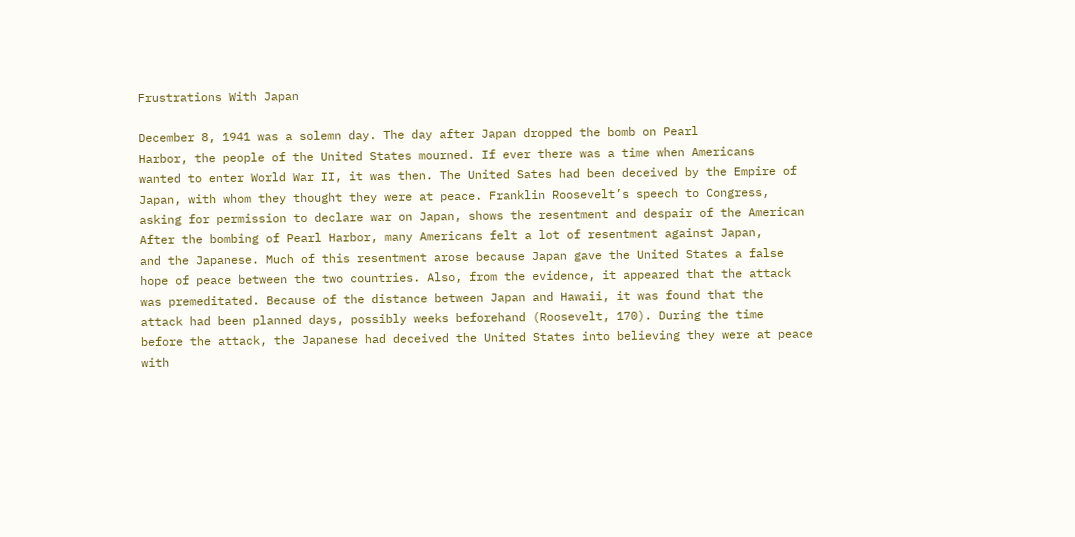Frustrations With Japan

December 8, 1941 was a solemn day. The day after Japan dropped the bomb on Pearl
Harbor, the people of the United States mourned. If ever there was a time when Americans
wanted to enter World War II, it was then. The United Sates had been deceived by the Empire of
Japan, with whom they thought they were at peace. Franklin Roosevelt’s speech to Congress,
asking for permission to declare war on Japan, shows the resentment and despair of the American
After the bombing of Pearl Harbor, many Americans felt a lot of resentment against Japan,
and the Japanese. Much of this resentment arose because Japan gave the United States a false
hope of peace between the two countries. Also, from the evidence, it appeared that the attack
was premeditated. Because of the distance between Japan and Hawaii, it was found that the
attack had been planned days, possibly weeks beforehand (Roosevelt, 170). During the time
before the attack, the Japanese had deceived the United States into believing they were at peace
with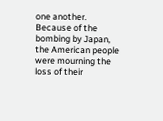one another.
Because of the bombing by Japan, the American people were mourning the loss of their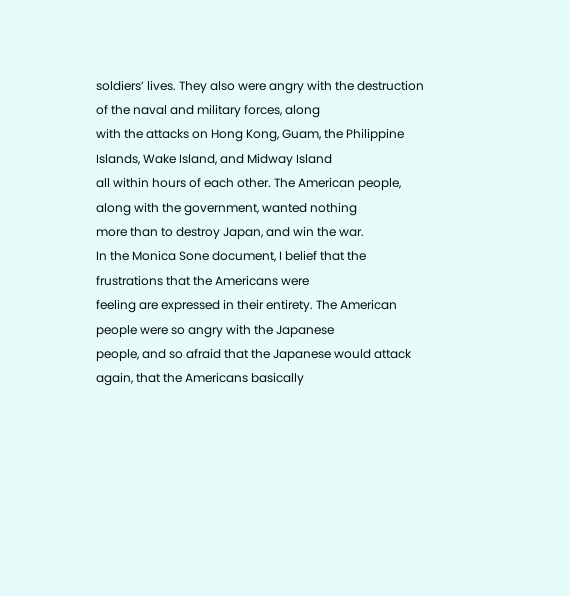soldiers’ lives. They also were angry with the destruction of the naval and military forces, along
with the attacks on Hong Kong, Guam, the Philippine Islands, Wake Island, and Midway Island
all within hours of each other. The American people, along with the government, wanted nothing
more than to destroy Japan, and win the war.
In the Monica Sone document, I belief that the frustrations that the Americans were
feeling are expressed in their entirety. The American people were so angry with the Japanese
people, and so afraid that the Japanese would attack again, that the Americans basically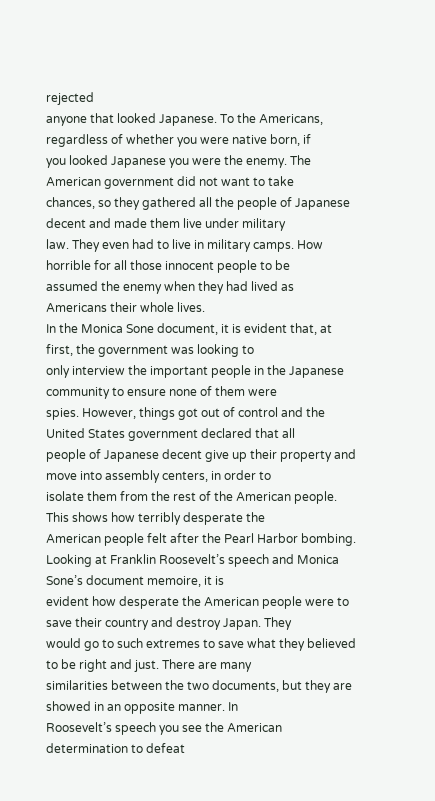rejected
anyone that looked Japanese. To the Americans, regardless of whether you were native born, if
you looked Japanese you were the enemy. The American government did not want to take
chances, so they gathered all the people of Japanese decent and made them live under military
law. They even had to live in military camps. How horrible for all those innocent people to be
assumed the enemy when they had lived as Americans their whole lives.
In the Monica Sone document, it is evident that, at first, the government was looking to
only interview the important people in the Japanese community to ensure none of them were
spies. However, things got out of control and the United States government declared that all
people of Japanese decent give up their property and move into assembly centers, in order to
isolate them from the rest of the American people. This shows how terribly desperate the
American people felt after the Pearl Harbor bombing.
Looking at Franklin Roosevelt’s speech and Monica Sone’s document memoire, it is
evident how desperate the American people were to save their country and destroy Japan. They
would go to such extremes to save what they believed to be right and just. There are many
similarities between the two documents, but they are showed in an opposite manner. In
Roosevelt’s speech you see the American determination to defeat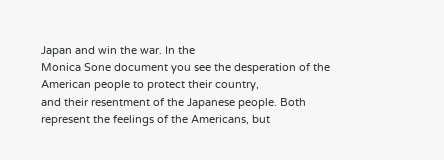Japan and win the war. In the
Monica Sone document you see the desperation of the American people to protect their country,
and their resentment of the Japanese people. Both represent the feelings of the Americans, but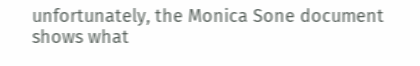unfortunately, the Monica Sone document shows what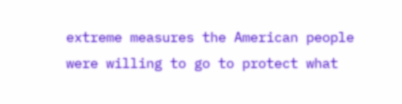extreme measures the American people
were willing to go to protect what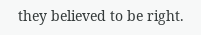they believed to be right.